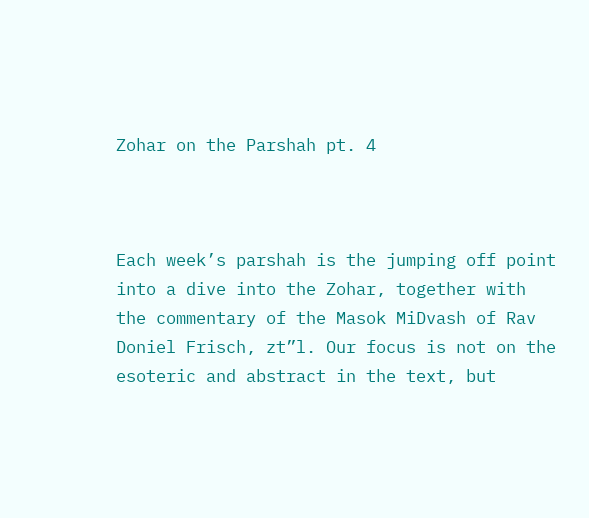Zohar on the Parshah pt. 4



Each week’s parshah is the jumping off point into a dive into the Zohar, together with the commentary of the Masok MiDvash of Rav Doniel Frisch, zt”l. Our focus is not on the esoteric and abstract in the text, but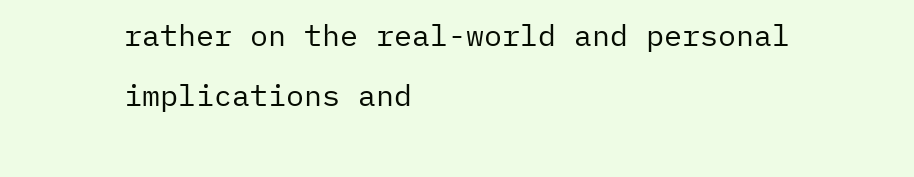rather on the real-world and personal implications and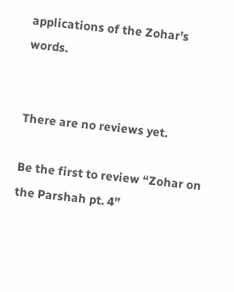applications of the Zohar’s words.


There are no reviews yet.

Be the first to review “Zohar on the Parshah pt. 4”